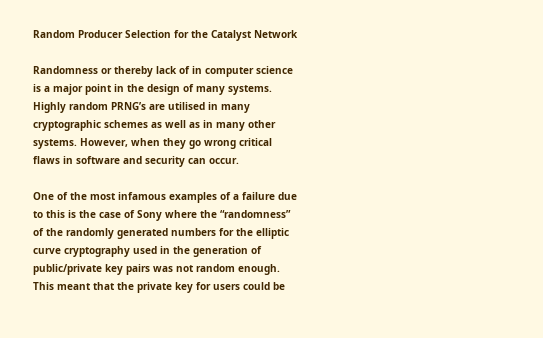Random Producer Selection for the Catalyst Network

Randomness or thereby lack of in computer science is a major point in the design of many systems. Highly random PRNG’s are utilised in many cryptographic schemes as well as in many other systems. However, when they go wrong critical flaws in software and security can occur.

One of the most infamous examples of a failure due to this is the case of Sony where the “randomness” of the randomly generated numbers for the elliptic curve cryptography used in the generation of public/private key pairs was not random enough. This meant that the private key for users could be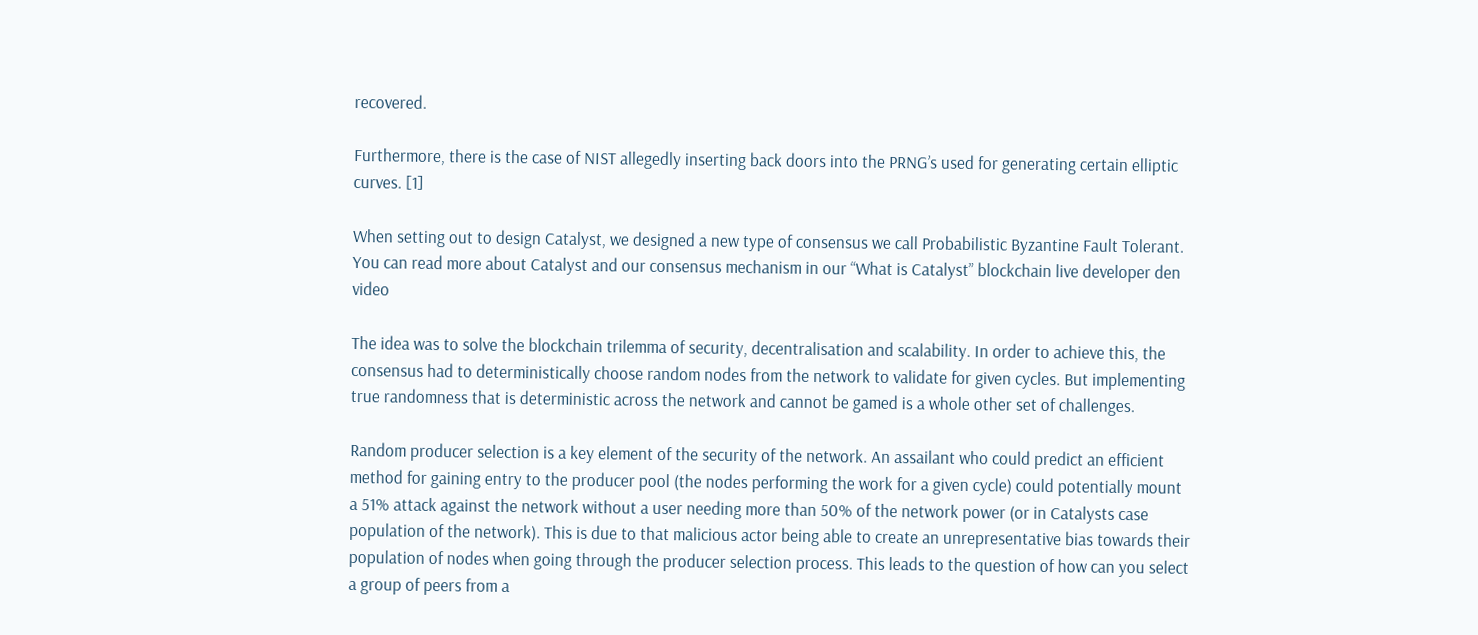recovered.

Furthermore, there is the case of NIST allegedly inserting back doors into the PRNG’s used for generating certain elliptic curves. [1]

When setting out to design Catalyst, we designed a new type of consensus we call Probabilistic Byzantine Fault Tolerant. You can read more about Catalyst and our consensus mechanism in our “What is Catalyst” blockchain live developer den video

The idea was to solve the blockchain trilemma of security, decentralisation and scalability. In order to achieve this, the consensus had to deterministically choose random nodes from the network to validate for given cycles. But implementing true randomness that is deterministic across the network and cannot be gamed is a whole other set of challenges.

Random producer selection is a key element of the security of the network. An assailant who could predict an efficient method for gaining entry to the producer pool (the nodes performing the work for a given cycle) could potentially mount a 51% attack against the network without a user needing more than 50% of the network power (or in Catalysts case population of the network). This is due to that malicious actor being able to create an unrepresentative bias towards their population of nodes when going through the producer selection process. This leads to the question of how can you select a group of peers from a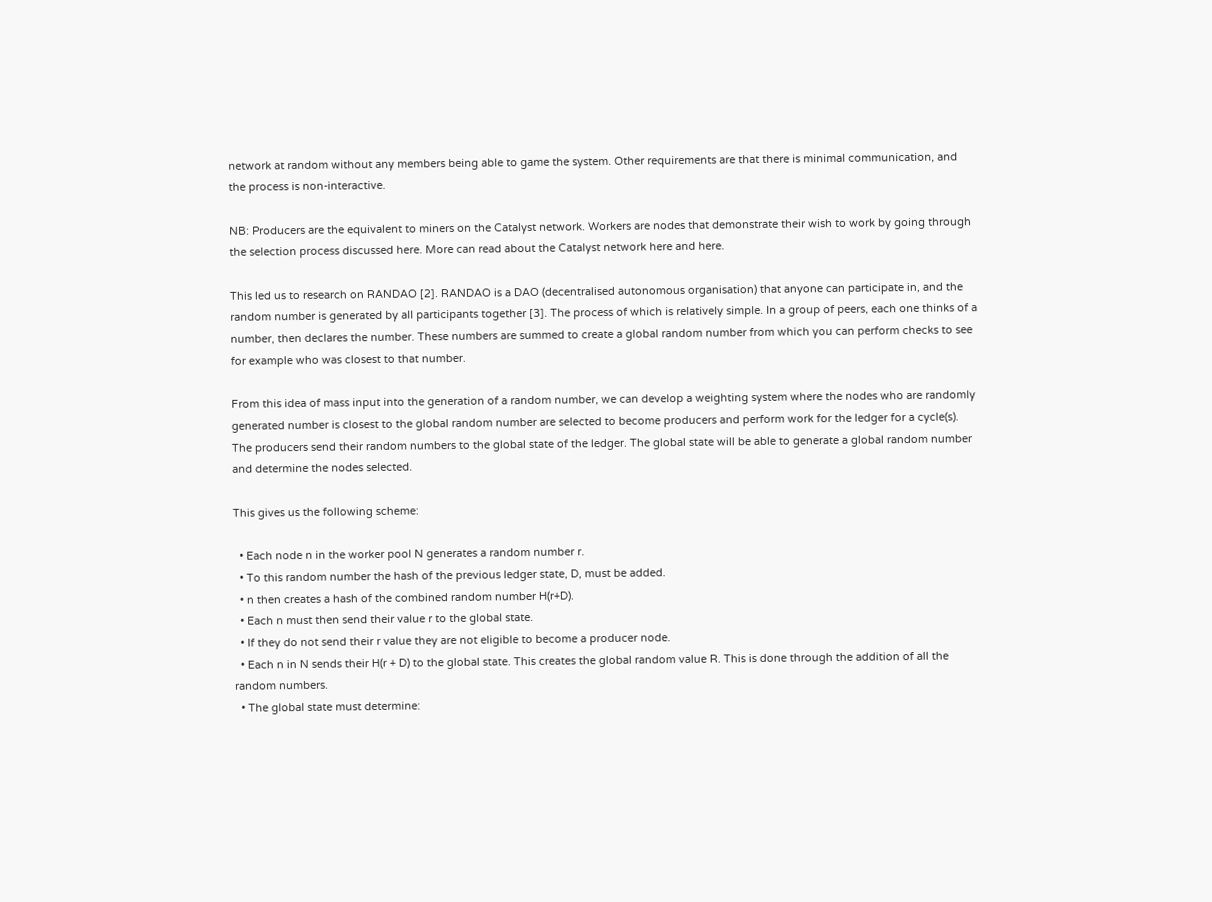network at random without any members being able to game the system. Other requirements are that there is minimal communication, and the process is non-interactive.

NB: Producers are the equivalent to miners on the Catalyst network. Workers are nodes that demonstrate their wish to work by going through the selection process discussed here. More can read about the Catalyst network here and here.

This led us to research on RANDAO [2]. RANDAO is a DAO (decentralised autonomous organisation) that anyone can participate in, and the random number is generated by all participants together [3]. The process of which is relatively simple. In a group of peers, each one thinks of a number, then declares the number. These numbers are summed to create a global random number from which you can perform checks to see for example who was closest to that number.

From this idea of mass input into the generation of a random number, we can develop a weighting system where the nodes who are randomly generated number is closest to the global random number are selected to become producers and perform work for the ledger for a cycle(s). The producers send their random numbers to the global state of the ledger. The global state will be able to generate a global random number and determine the nodes selected.

This gives us the following scheme:

  • Each node n in the worker pool N generates a random number r.
  • To this random number the hash of the previous ledger state, D, must be added.
  • n then creates a hash of the combined random number H(r+D).
  • Each n must then send their value r to the global state.
  • If they do not send their r value they are not eligible to become a producer node.
  • Each n in N sends their H(r + D) to the global state. This creates the global random value R. This is done through the addition of all the random numbers.
  • The global state must determine: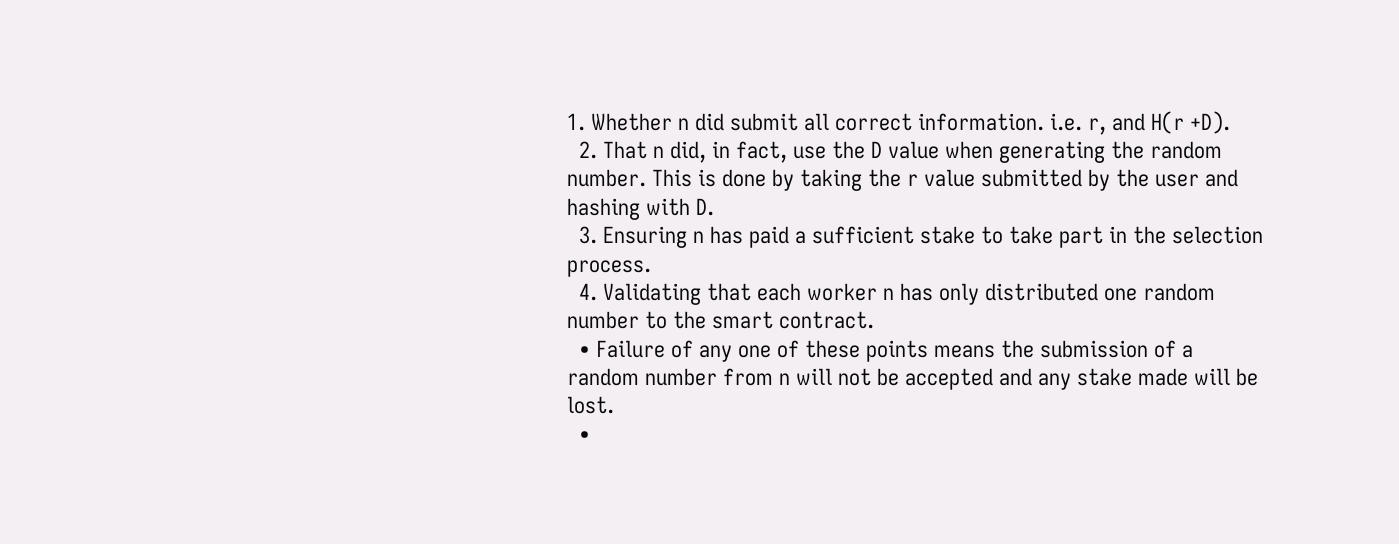1. Whether n did submit all correct information. i.e. r, and H(r +D).
  2. That n did, in fact, use the D value when generating the random number. This is done by taking the r value submitted by the user and hashing with D.
  3. Ensuring n has paid a sufficient stake to take part in the selection process.
  4. Validating that each worker n has only distributed one random number to the smart contract.
  • Failure of any one of these points means the submission of a random number from n will not be accepted and any stake made will be lost.
  •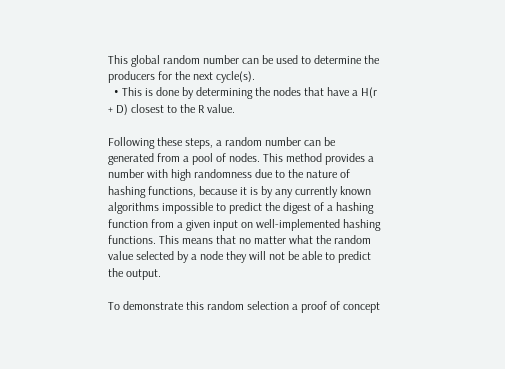This global random number can be used to determine the producers for the next cycle(s).
  • This is done by determining the nodes that have a H(r + D) closest to the R value.

Following these steps, a random number can be generated from a pool of nodes. This method provides a number with high randomness due to the nature of hashing functions, because it is by any currently known algorithms impossible to predict the digest of a hashing function from a given input on well-implemented hashing functions. This means that no matter what the random value selected by a node they will not be able to predict the output.

To demonstrate this random selection a proof of concept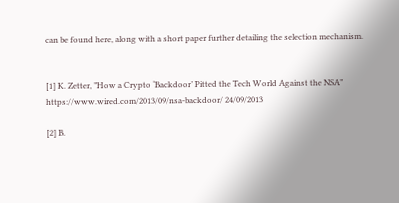can be found here, along with a short paper further detailing the selection mechanism.


[1] K. Zetter, ”How a Crypto ‘Backdoor’ Pitted the Tech World Against the NSA” https://www.wired.com/2013/09/nsa-backdoor/ 24/09/2013

[2] B.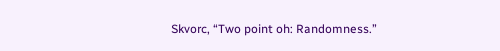Skvorc, “Two point oh: Randomness.”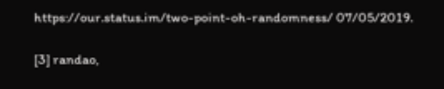https://our.status.im/two-point-oh-randomness/ 07/05/2019.

[3] randao,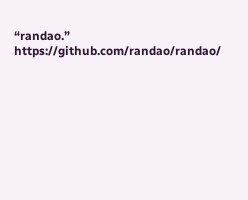“randao.” https://github.com/randao/randao/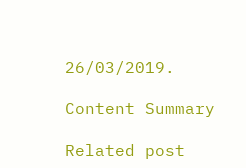26/03/2019.

Content Summary

Related post